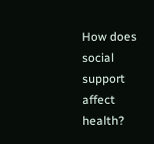How does social support affect health?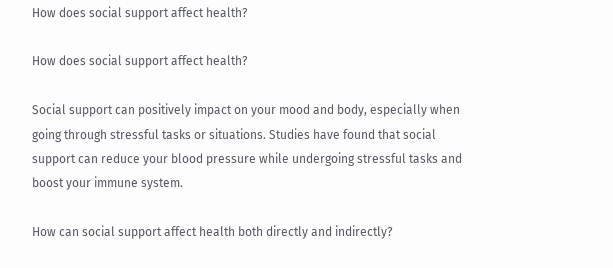How does social support affect health?

How does social support affect health?

Social support can positively impact on your mood and body, especially when going through stressful tasks or situations. Studies have found that social support can reduce your blood pressure while undergoing stressful tasks and boost your immune system.

How can social support affect health both directly and indirectly?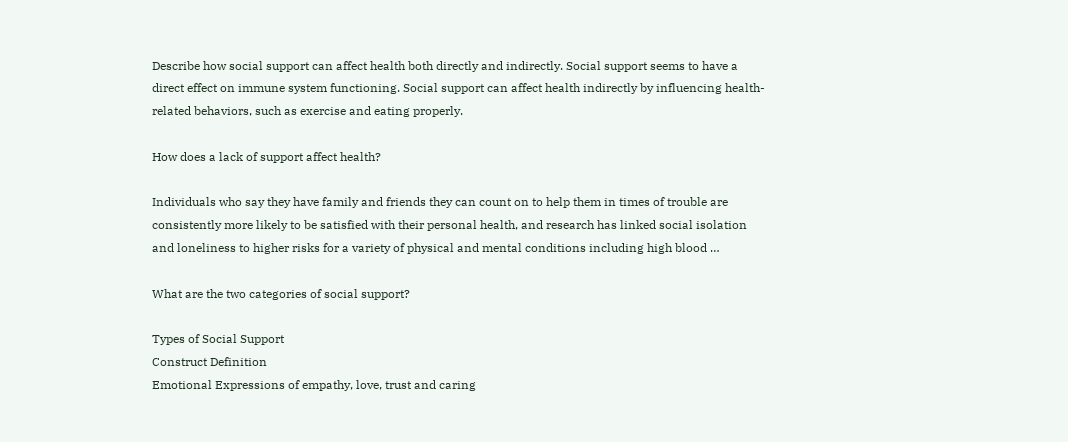Describe how social support can affect health both directly and indirectly. Social support seems to have a direct effect on immune system functioning. Social support can affect health indirectly by influencing health-related behaviors, such as exercise and eating properly.

How does a lack of support affect health?

Individuals who say they have family and friends they can count on to help them in times of trouble are consistently more likely to be satisfied with their personal health, and research has linked social isolation and loneliness to higher risks for a variety of physical and mental conditions including high blood …

What are the two categories of social support?

Types of Social Support
Construct Definition
Emotional Expressions of empathy, love, trust and caring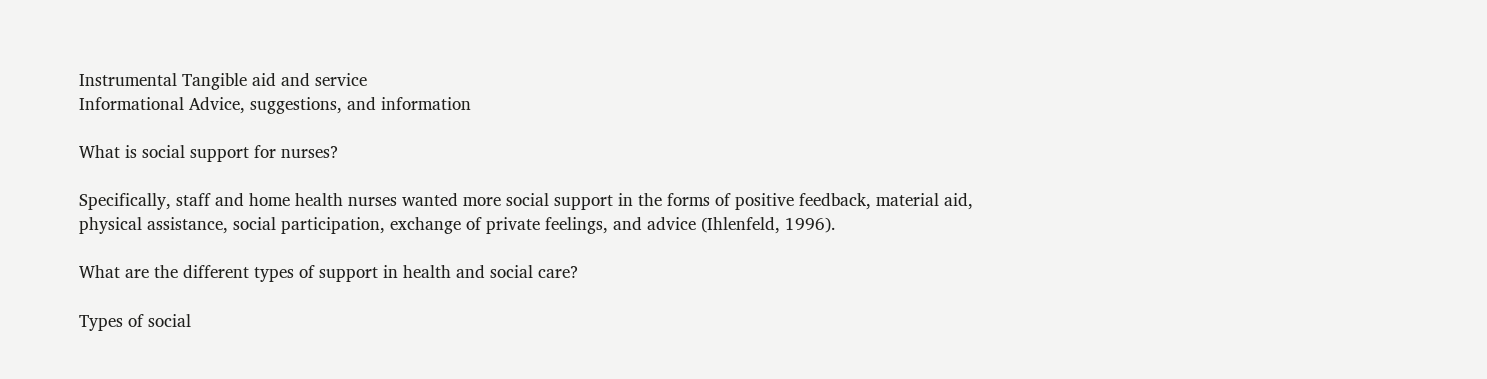Instrumental Tangible aid and service
Informational Advice, suggestions, and information

What is social support for nurses?

Specifically, staff and home health nurses wanted more social support in the forms of positive feedback, material aid, physical assistance, social participation, exchange of private feelings, and advice (Ihlenfeld, 1996).

What are the different types of support in health and social care?

Types of social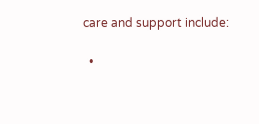care and support include:

  •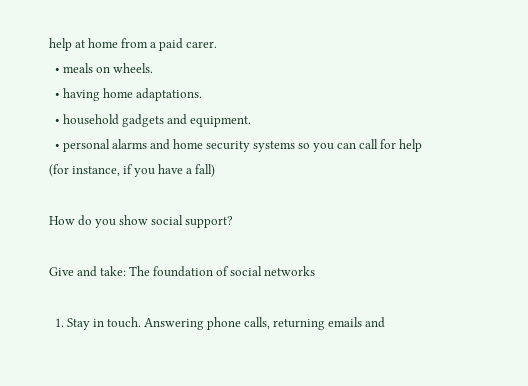help at home from a paid carer.
  • meals on wheels.
  • having home adaptations.
  • household gadgets and equipment.
  • personal alarms and home security systems so you can call for help (for instance, if you have a fall)

How do you show social support?

Give and take: The foundation of social networks

  1. Stay in touch. Answering phone calls, returning emails and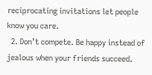reciprocating invitations let people know you care.
  2. Don’t compete. Be happy instead of jealous when your friends succeed.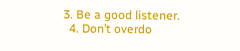3. Be a good listener.
  4. Don’t overdo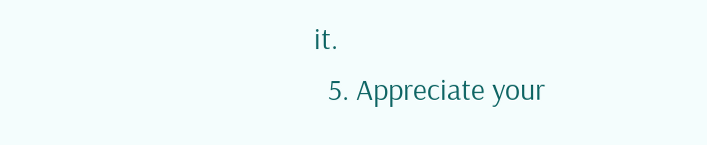it.
  5. Appreciate your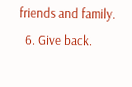friends and family.
  6. Give back.